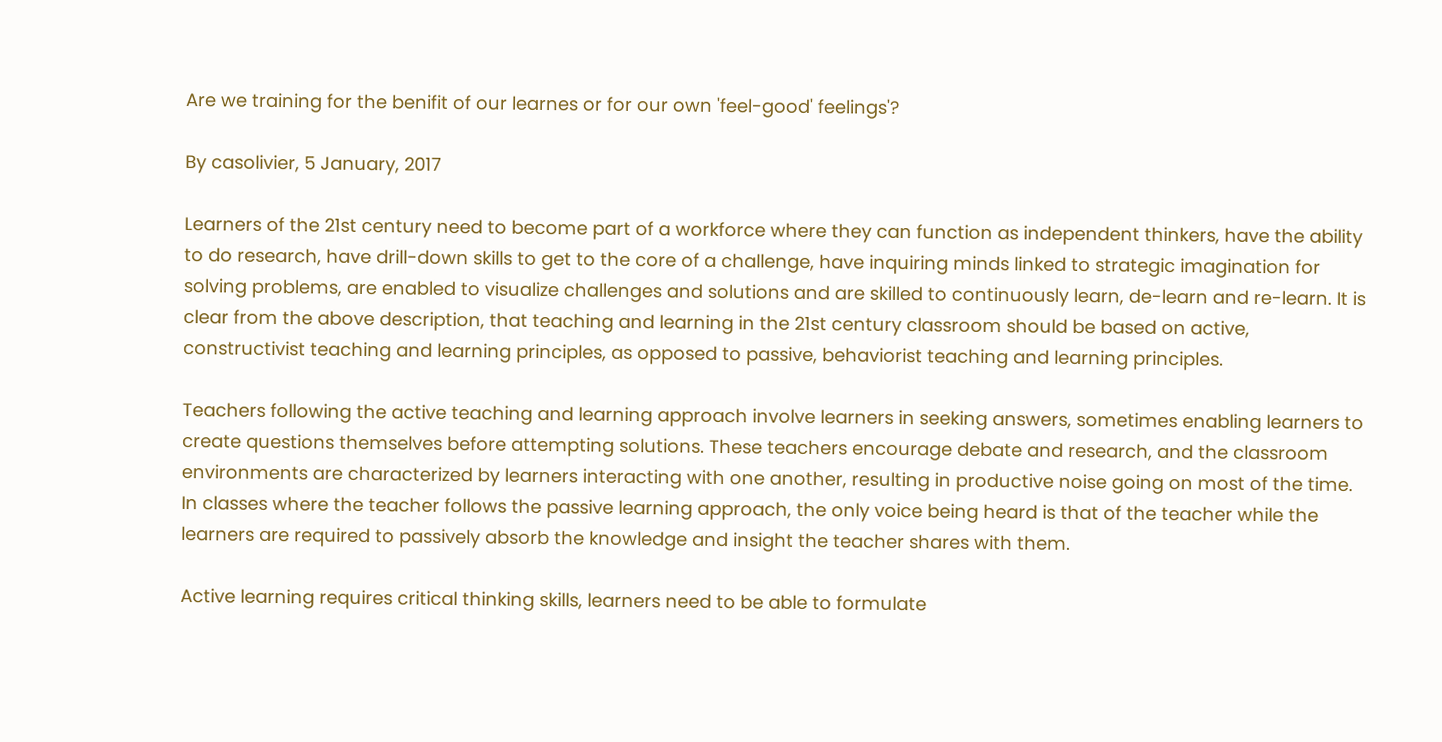Are we training for the benifit of our learnes or for our own 'feel-good' feelings'?

By casolivier, 5 January, 2017

Learners of the 21st century need to become part of a workforce where they can function as independent thinkers, have the ability to do research, have drill-down skills to get to the core of a challenge, have inquiring minds linked to strategic imagination for solving problems, are enabled to visualize challenges and solutions and are skilled to continuously learn, de-learn and re-learn. It is clear from the above description, that teaching and learning in the 21st century classroom should be based on active, constructivist teaching and learning principles, as opposed to passive, behaviorist teaching and learning principles.

Teachers following the active teaching and learning approach involve learners in seeking answers, sometimes enabling learners to create questions themselves before attempting solutions. These teachers encourage debate and research, and the classroom environments are characterized by learners interacting with one another, resulting in productive noise going on most of the time. In classes where the teacher follows the passive learning approach, the only voice being heard is that of the teacher while the learners are required to passively absorb the knowledge and insight the teacher shares with them.

Active learning requires critical thinking skills, learners need to be able to formulate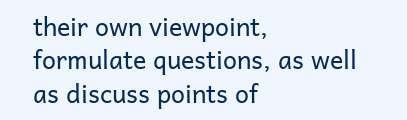their own viewpoint, formulate questions, as well as discuss points of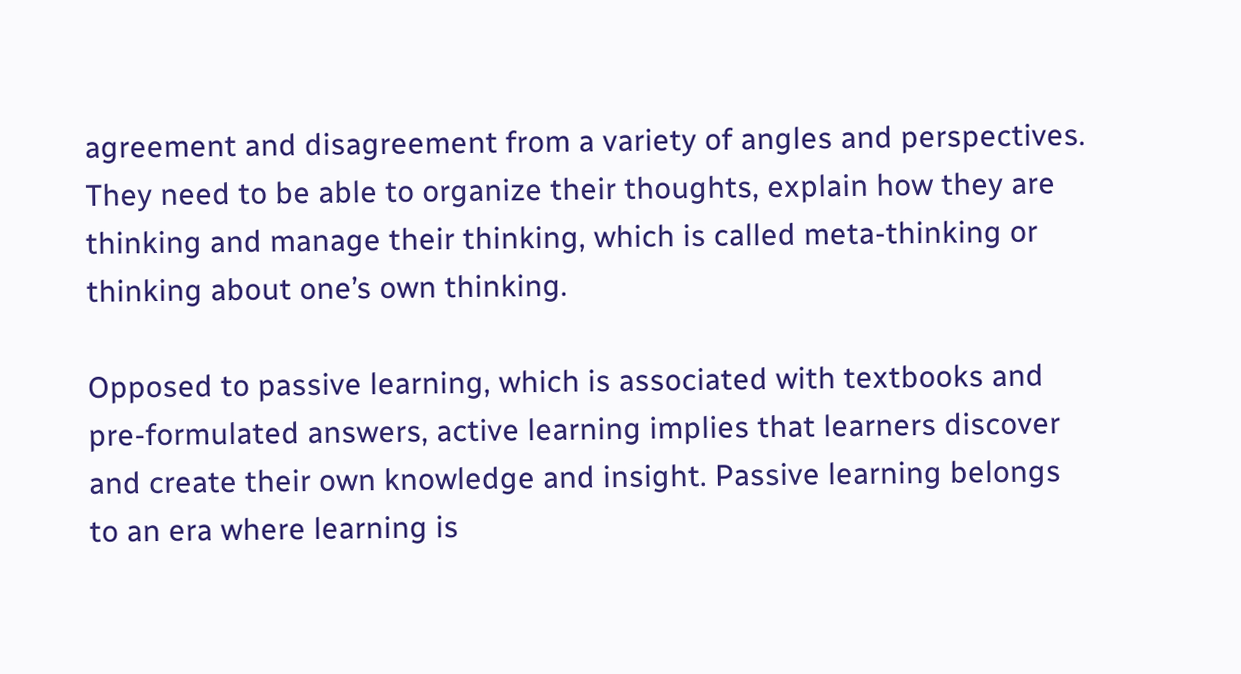agreement and disagreement from a variety of angles and perspectives. They need to be able to organize their thoughts, explain how they are thinking and manage their thinking, which is called meta-thinking or thinking about one’s own thinking.

Opposed to passive learning, which is associated with textbooks and pre-formulated answers, active learning implies that learners discover and create their own knowledge and insight. Passive learning belongs to an era where learning is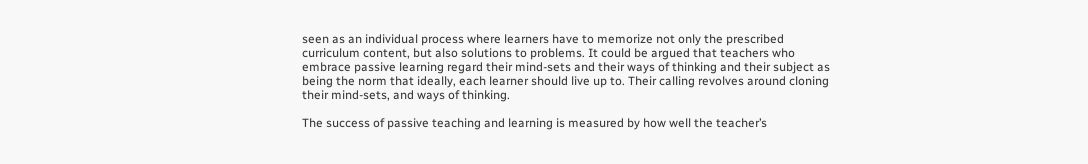seen as an individual process where learners have to memorize not only the prescribed curriculum content, but also solutions to problems. It could be argued that teachers who embrace passive learning regard their mind-sets and their ways of thinking and their subject as being the norm that ideally, each learner should live up to. Their calling revolves around cloning their mind-sets, and ways of thinking.

The success of passive teaching and learning is measured by how well the teacher’s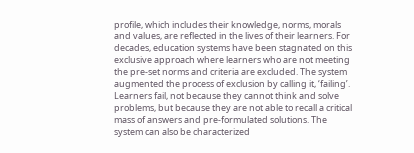profile, which includes their knowledge, norms, morals and values, are reflected in the lives of their learners. For decades, education systems have been stagnated on this exclusive approach where learners who are not meeting the pre-set norms and criteria are excluded. The system augmented the process of exclusion by calling it, ‘failing’. Learners fail, not because they cannot think and solve problems, but because they are not able to recall a critical mass of answers and pre-formulated solutions. The system can also be characterized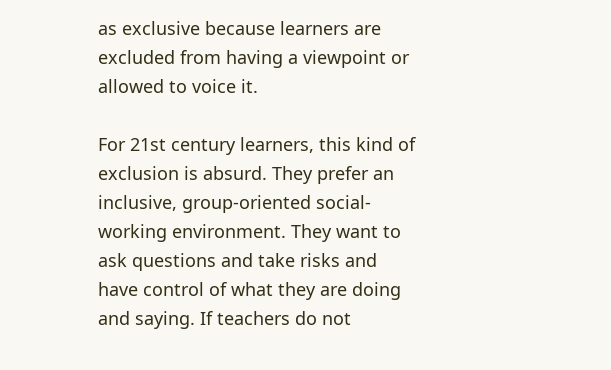as exclusive because learners are excluded from having a viewpoint or allowed to voice it.

For 21st century learners, this kind of exclusion is absurd. They prefer an inclusive, group-oriented social-working environment. They want to ask questions and take risks and have control of what they are doing and saying. If teachers do not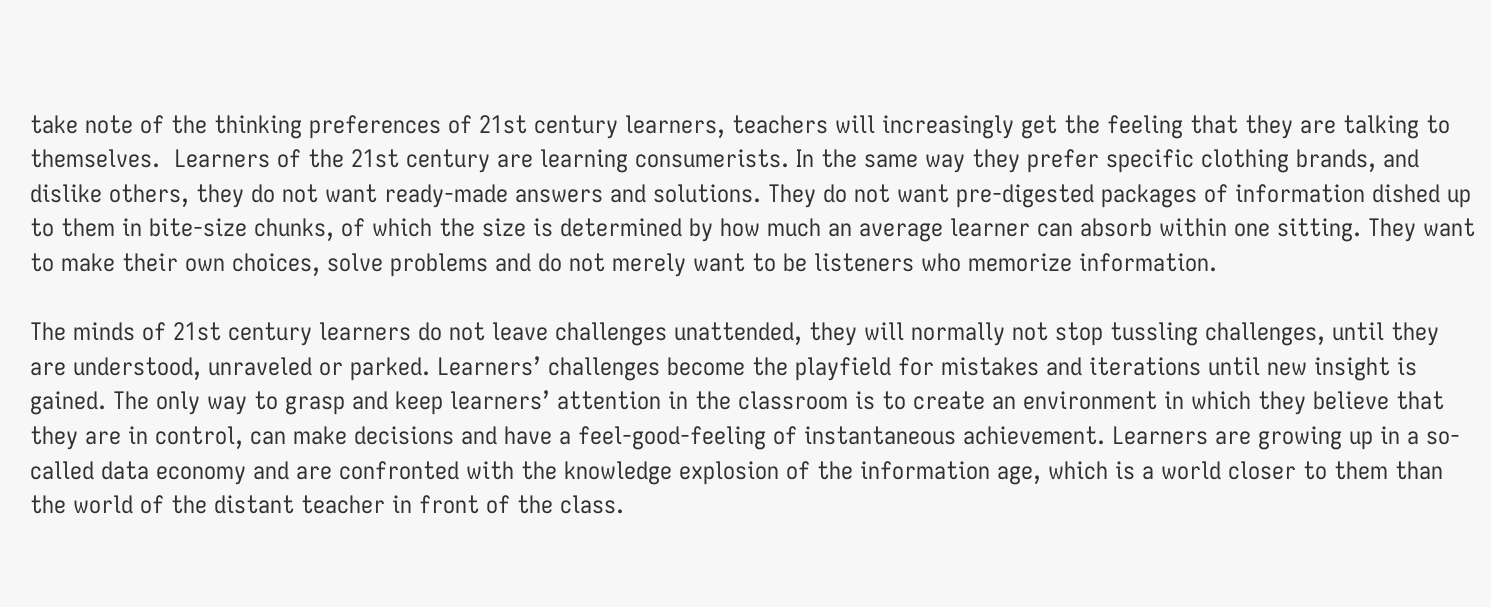take note of the thinking preferences of 21st century learners, teachers will increasingly get the feeling that they are talking to themselves.  Learners of the 21st century are learning consumerists. In the same way they prefer specific clothing brands, and dislike others, they do not want ready-made answers and solutions. They do not want pre-digested packages of information dished up to them in bite-size chunks, of which the size is determined by how much an average learner can absorb within one sitting. They want to make their own choices, solve problems and do not merely want to be listeners who memorize information.

The minds of 21st century learners do not leave challenges unattended, they will normally not stop tussling challenges, until they are understood, unraveled or parked. Learners’ challenges become the playfield for mistakes and iterations until new insight is gained. The only way to grasp and keep learners’ attention in the classroom is to create an environment in which they believe that they are in control, can make decisions and have a feel-good-feeling of instantaneous achievement. Learners are growing up in a so-called data economy and are confronted with the knowledge explosion of the information age, which is a world closer to them than the world of the distant teacher in front of the class.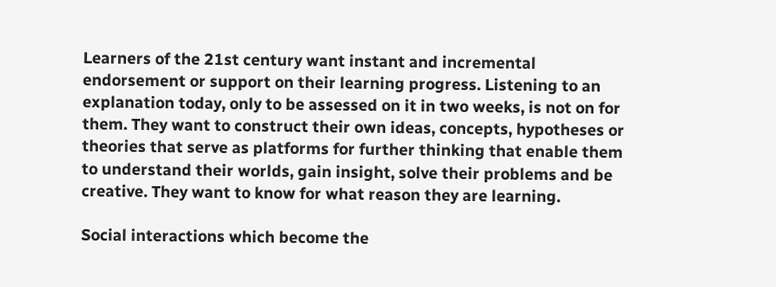Learners of the 21st century want instant and incremental endorsement or support on their learning progress. Listening to an explanation today, only to be assessed on it in two weeks, is not on for them. They want to construct their own ideas, concepts, hypotheses or theories that serve as platforms for further thinking that enable them to understand their worlds, gain insight, solve their problems and be creative. They want to know for what reason they are learning.

Social interactions which become the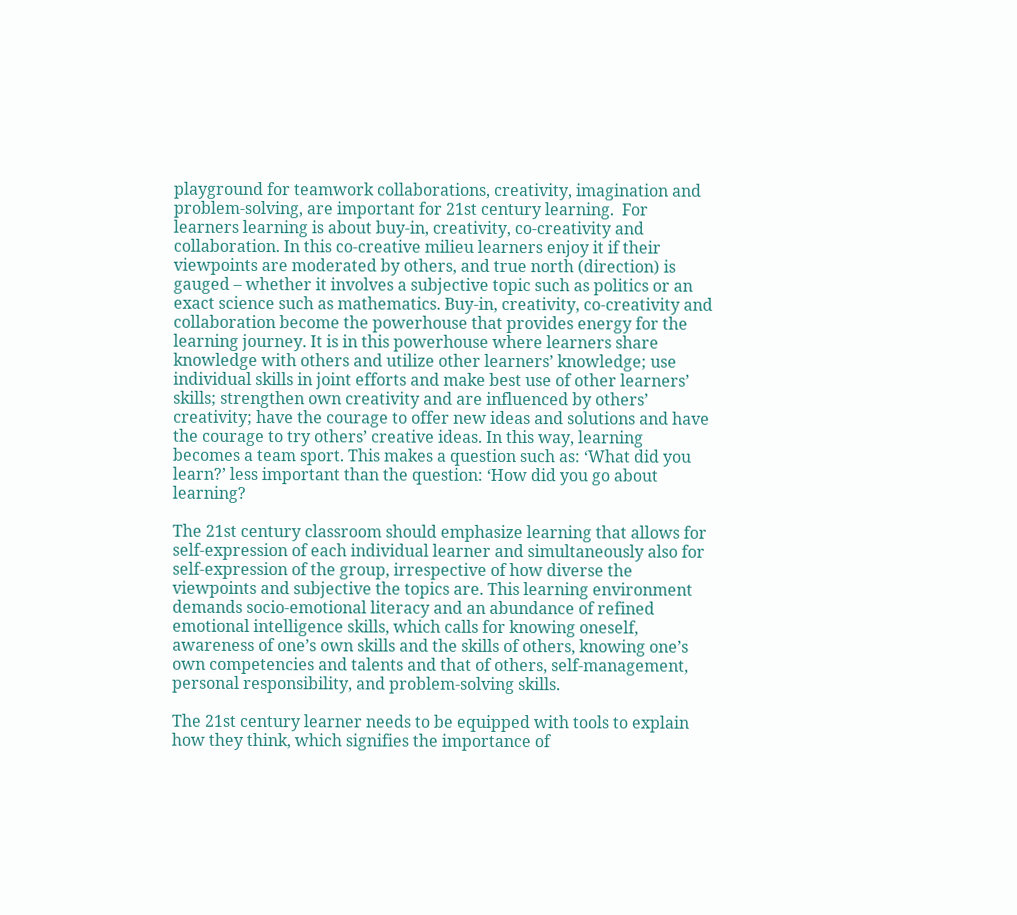playground for teamwork collaborations, creativity, imagination and problem-solving, are important for 21st century learning.  For learners learning is about buy-in, creativity, co-creativity and collaboration. In this co-creative milieu learners enjoy it if their viewpoints are moderated by others, and true north (direction) is gauged – whether it involves a subjective topic such as politics or an exact science such as mathematics. Buy-in, creativity, co-creativity and collaboration become the powerhouse that provides energy for the learning journey. It is in this powerhouse where learners share knowledge with others and utilize other learners’ knowledge; use individual skills in joint efforts and make best use of other learners’ skills; strengthen own creativity and are influenced by others’ creativity; have the courage to offer new ideas and solutions and have the courage to try others’ creative ideas. In this way, learning becomes a team sport. This makes a question such as: ‘What did you learn?’ less important than the question: ‘How did you go about learning?

The 21st century classroom should emphasize learning that allows for self-expression of each individual learner and simultaneously also for self-expression of the group, irrespective of how diverse the viewpoints and subjective the topics are. This learning environment demands socio-emotional literacy and an abundance of refined emotional intelligence skills, which calls for knowing oneself, awareness of one’s own skills and the skills of others, knowing one’s own competencies and talents and that of others, self-management, personal responsibility, and problem-solving skills.

The 21st century learner needs to be equipped with tools to explain how they think, which signifies the importance of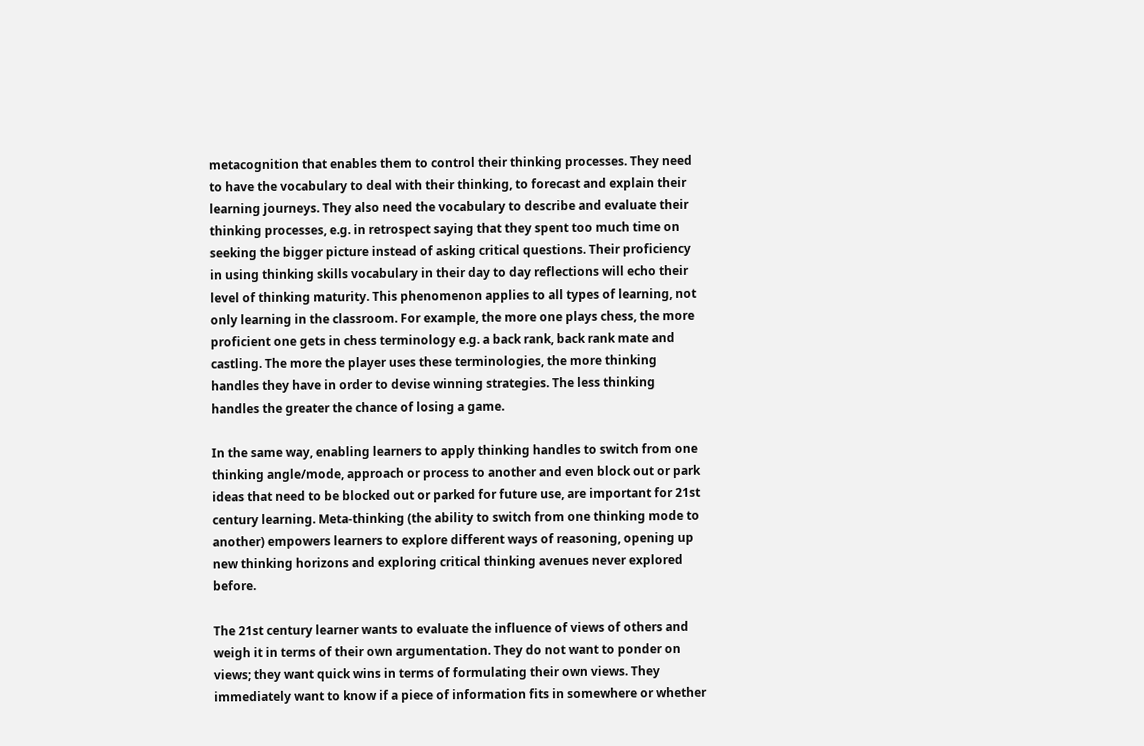metacognition that enables them to control their thinking processes. They need to have the vocabulary to deal with their thinking, to forecast and explain their learning journeys. They also need the vocabulary to describe and evaluate their thinking processes, e.g. in retrospect saying that they spent too much time on seeking the bigger picture instead of asking critical questions. Their proficiency in using thinking skills vocabulary in their day to day reflections will echo their level of thinking maturity. This phenomenon applies to all types of learning, not only learning in the classroom. For example, the more one plays chess, the more proficient one gets in chess terminology e.g. a back rank, back rank mate and castling. The more the player uses these terminologies, the more thinking handles they have in order to devise winning strategies. The less thinking handles the greater the chance of losing a game.

In the same way, enabling learners to apply thinking handles to switch from one thinking angle/mode, approach or process to another and even block out or park ideas that need to be blocked out or parked for future use, are important for 21st century learning. Meta-thinking (the ability to switch from one thinking mode to another) empowers learners to explore different ways of reasoning, opening up new thinking horizons and exploring critical thinking avenues never explored before.

The 21st century learner wants to evaluate the influence of views of others and weigh it in terms of their own argumentation. They do not want to ponder on views; they want quick wins in terms of formulating their own views. They immediately want to know if a piece of information fits in somewhere or whether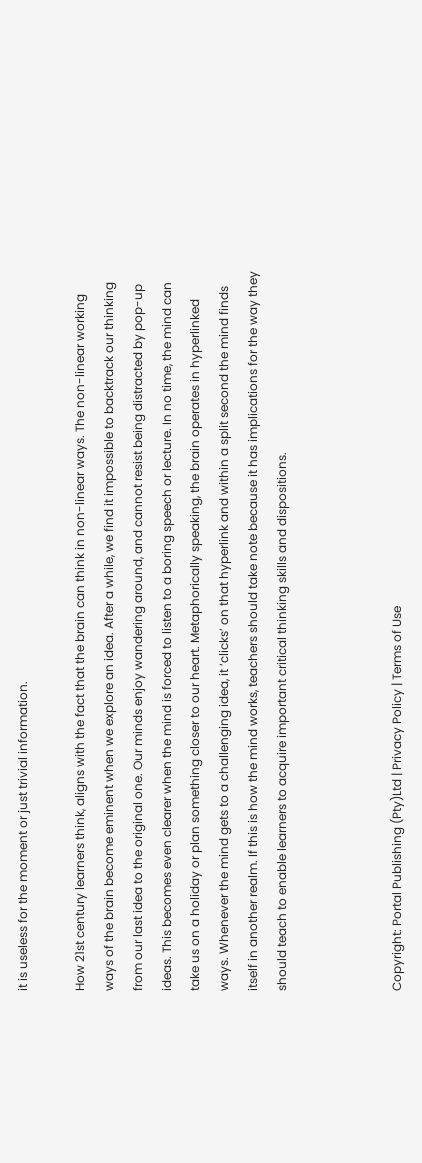it is useless for the moment or just trivial information.

How 21st century learners think, aligns with the fact that the brain can think in non-linear ways. The non-linear working ways of the brain become eminent when we explore an idea. After a while, we find it impossible to backtrack our thinking from our last idea to the original one. Our minds enjoy wandering around, and cannot resist being distracted by pop-up ideas. This becomes even clearer when the mind is forced to listen to a boring speech or lecture. In no time, the mind can take us on a holiday or plan something closer to our heart. Metaphorically speaking, the brain operates in hyperlinked ways. Whenever the mind gets to a challenging idea, it ‘clicks’ on that hyperlink and within a split second the mind finds itself in another realm. If this is how the mind works, teachers should take note because it has implications for the way they should teach to enable learners to acquire important critical thinking skills and dispositions.



Copyright: Portal Publishing (Pty)Ltd | Privacy Policy | Terms of Use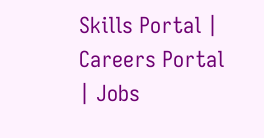Skills Portal | Careers Portal | Jobs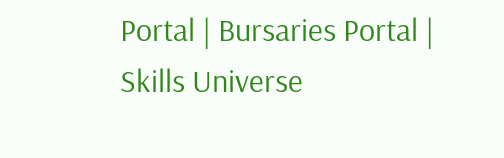Portal | Bursaries Portal | Skills Universe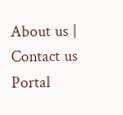About us | Contact us
Portal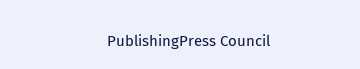PublishingPress Council